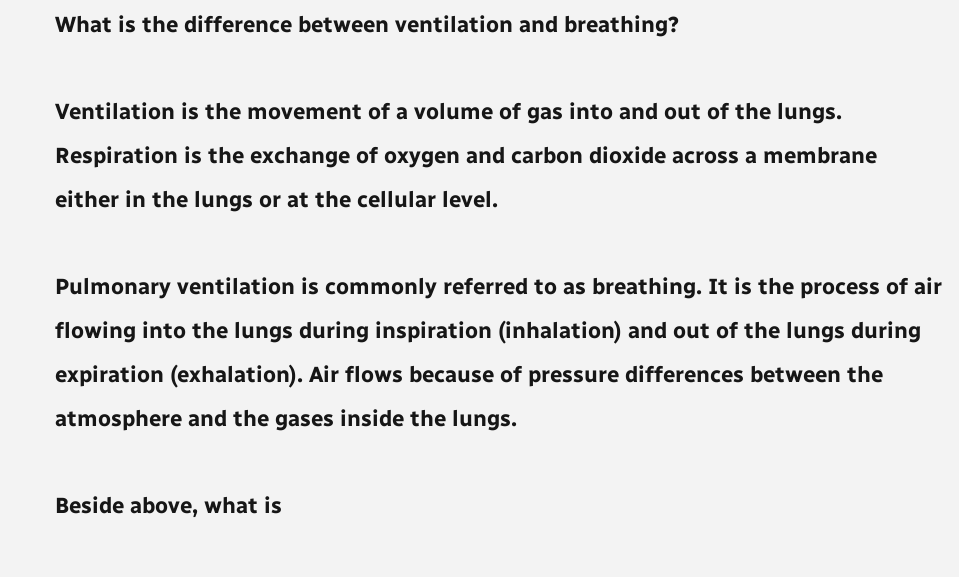What is the difference between ventilation and breathing?

Ventilation is the movement of a volume of gas into and out of the lungs. Respiration is the exchange of oxygen and carbon dioxide across a membrane either in the lungs or at the cellular level.

Pulmonary ventilation is commonly referred to as breathing. It is the process of air flowing into the lungs during inspiration (inhalation) and out of the lungs during expiration (exhalation). Air flows because of pressure differences between the atmosphere and the gases inside the lungs.

Beside above, what is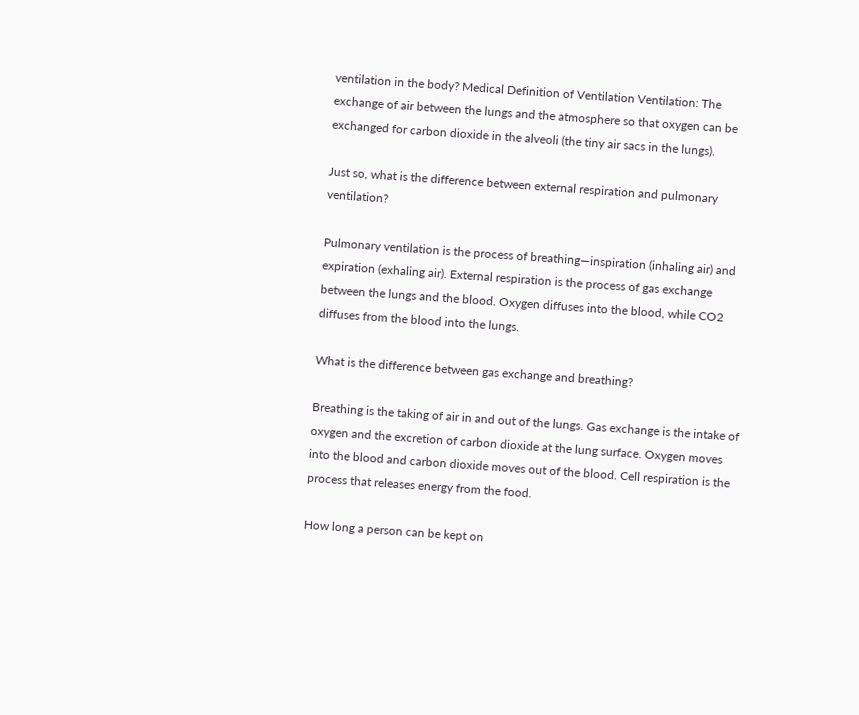ventilation in the body? Medical Definition of Ventilation Ventilation: The exchange of air between the lungs and the atmosphere so that oxygen can be exchanged for carbon dioxide in the alveoli (the tiny air sacs in the lungs).

Just so, what is the difference between external respiration and pulmonary ventilation?

Pulmonary ventilation is the process of breathing—inspiration (inhaling air) and expiration (exhaling air). External respiration is the process of gas exchange between the lungs and the blood. Oxygen diffuses into the blood, while CO2 diffuses from the blood into the lungs.

What is the difference between gas exchange and breathing?

Breathing is the taking of air in and out of the lungs. Gas exchange is the intake of oxygen and the excretion of carbon dioxide at the lung surface. Oxygen moves into the blood and carbon dioxide moves out of the blood. Cell respiration is the process that releases energy from the food.

How long a person can be kept on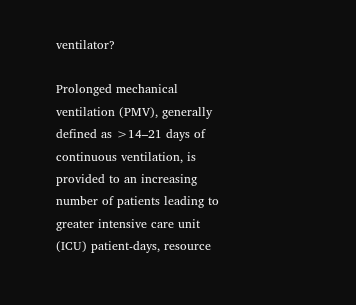ventilator?

Prolonged mechanical ventilation (PMV), generally defined as >14–21 days of continuous ventilation, is provided to an increasing number of patients leading to greater intensive care unit (ICU) patient-days, resource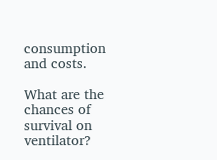consumption and costs.

What are the chances of survival on ventilator?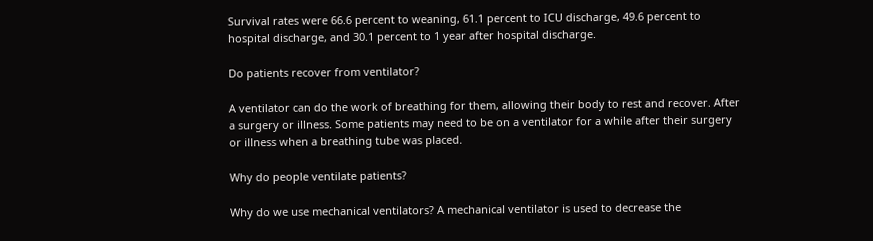Survival rates were 66.6 percent to weaning, 61.1 percent to ICU discharge, 49.6 percent to hospital discharge, and 30.1 percent to 1 year after hospital discharge.

Do patients recover from ventilator?

A ventilator can do the work of breathing for them, allowing their body to rest and recover. After a surgery or illness. Some patients may need to be on a ventilator for a while after their surgery or illness when a breathing tube was placed.

Why do people ventilate patients?

Why do we use mechanical ventilators? A mechanical ventilator is used to decrease the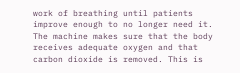work of breathing until patients improve enough to no longer need it. The machine makes sure that the body receives adequate oxygen and that carbon dioxide is removed. This is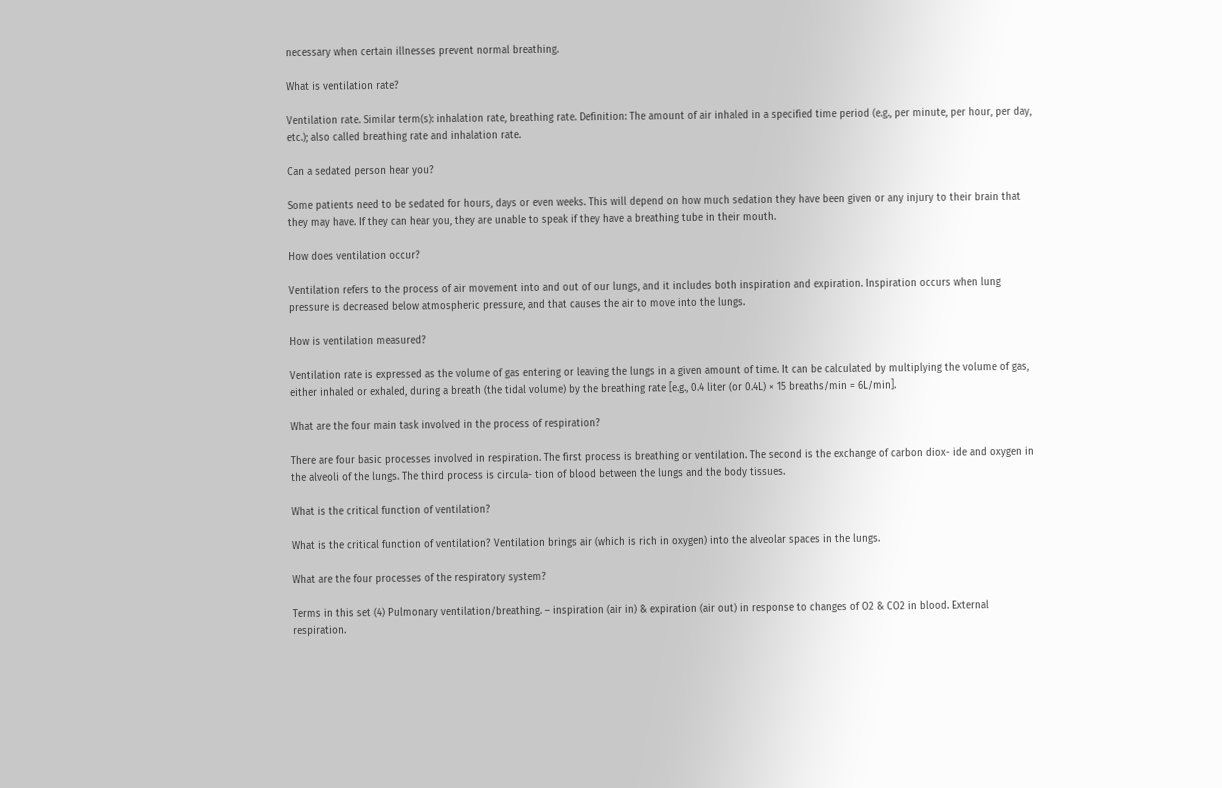necessary when certain illnesses prevent normal breathing.

What is ventilation rate?

Ventilation rate. Similar term(s): inhalation rate, breathing rate. Definition: The amount of air inhaled in a specified time period (e.g., per minute, per hour, per day, etc.); also called breathing rate and inhalation rate.

Can a sedated person hear you?

Some patients need to be sedated for hours, days or even weeks. This will depend on how much sedation they have been given or any injury to their brain that they may have. If they can hear you, they are unable to speak if they have a breathing tube in their mouth.

How does ventilation occur?

Ventilation refers to the process of air movement into and out of our lungs, and it includes both inspiration and expiration. Inspiration occurs when lung pressure is decreased below atmospheric pressure, and that causes the air to move into the lungs.

How is ventilation measured?

Ventilation rate is expressed as the volume of gas entering or leaving the lungs in a given amount of time. It can be calculated by multiplying the volume of gas, either inhaled or exhaled, during a breath (the tidal volume) by the breathing rate [e.g., 0.4 liter (or 0.4L) × 15 breaths/min = 6L/min].

What are the four main task involved in the process of respiration?

There are four basic processes involved in respiration. The first process is breathing or ventilation. The second is the exchange of carbon diox- ide and oxygen in the alveoli of the lungs. The third process is circula- tion of blood between the lungs and the body tissues.

What is the critical function of ventilation?

What is the critical function of ventilation? Ventilation brings air (which is rich in oxygen) into the alveolar spaces in the lungs.

What are the four processes of the respiratory system?

Terms in this set (4) Pulmonary ventilation/breathing. – inspiration (air in) & expiration (air out) in response to changes of O2 & CO2 in blood. External respiration.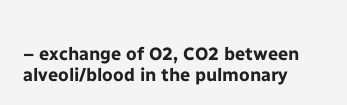– exchange of O2, CO2 between alveoli/blood in the pulmonary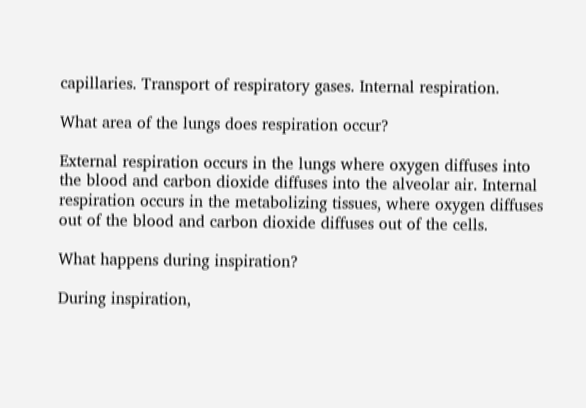capillaries. Transport of respiratory gases. Internal respiration.

What area of the lungs does respiration occur?

External respiration occurs in the lungs where oxygen diffuses into the blood and carbon dioxide diffuses into the alveolar air. Internal respiration occurs in the metabolizing tissues, where oxygen diffuses out of the blood and carbon dioxide diffuses out of the cells.

What happens during inspiration?

During inspiration,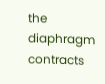the diaphragm contracts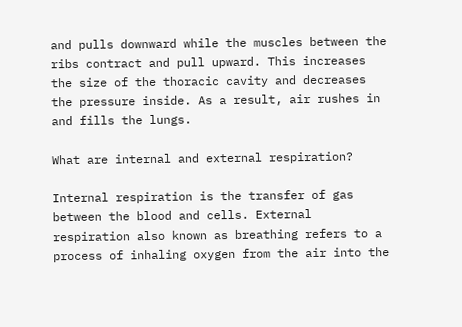and pulls downward while the muscles between the ribs contract and pull upward. This increases the size of the thoracic cavity and decreases the pressure inside. As a result, air rushes in and fills the lungs.

What are internal and external respiration?

Internal respiration is the transfer of gas between the blood and cells. External respiration also known as breathing refers to a process of inhaling oxygen from the air into the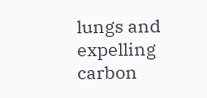lungs and expelling carbon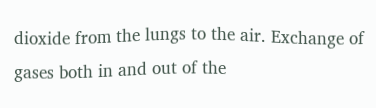dioxide from the lungs to the air. Exchange of gases both in and out of the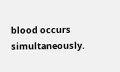blood occurs simultaneously.